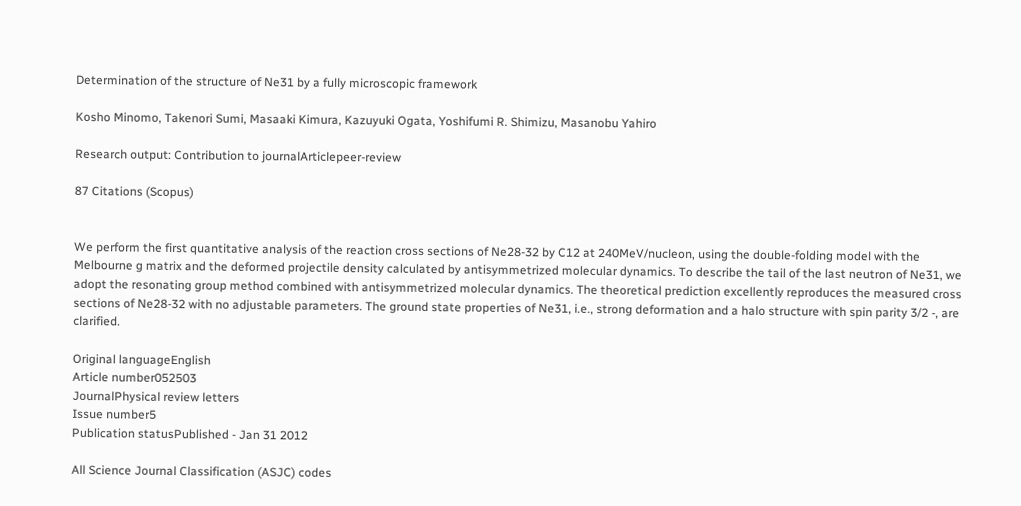Determination of the structure of Ne31 by a fully microscopic framework

Kosho Minomo, Takenori Sumi, Masaaki Kimura, Kazuyuki Ogata, Yoshifumi R. Shimizu, Masanobu Yahiro

Research output: Contribution to journalArticlepeer-review

87 Citations (Scopus)


We perform the first quantitative analysis of the reaction cross sections of Ne28-32 by C12 at 240MeV/nucleon, using the double-folding model with the Melbourne g matrix and the deformed projectile density calculated by antisymmetrized molecular dynamics. To describe the tail of the last neutron of Ne31, we adopt the resonating group method combined with antisymmetrized molecular dynamics. The theoretical prediction excellently reproduces the measured cross sections of Ne28-32 with no adjustable parameters. The ground state properties of Ne31, i.e., strong deformation and a halo structure with spin parity 3/2 -, are clarified.

Original languageEnglish
Article number052503
JournalPhysical review letters
Issue number5
Publication statusPublished - Jan 31 2012

All Science Journal Classification (ASJC) codes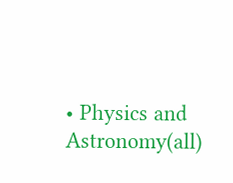• Physics and Astronomy(all)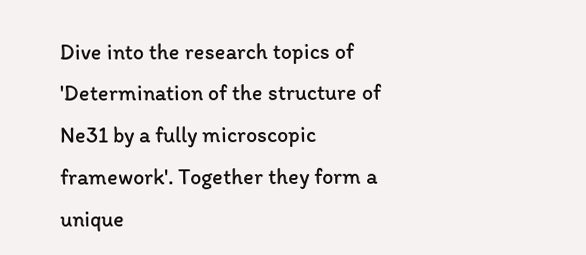Dive into the research topics of 'Determination of the structure of Ne31 by a fully microscopic framework'. Together they form a unique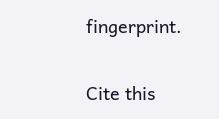fingerprint.

Cite this